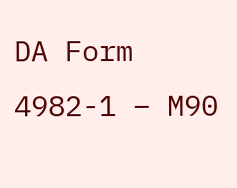DA Form 4982-1 – M90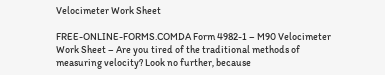Velocimeter Work Sheet

FREE-ONLINE-FORMS.COMDA Form 4982-1 – M90 Velocimeter Work Sheet – Are you tired of the traditional methods of measuring velocity? Look no further, because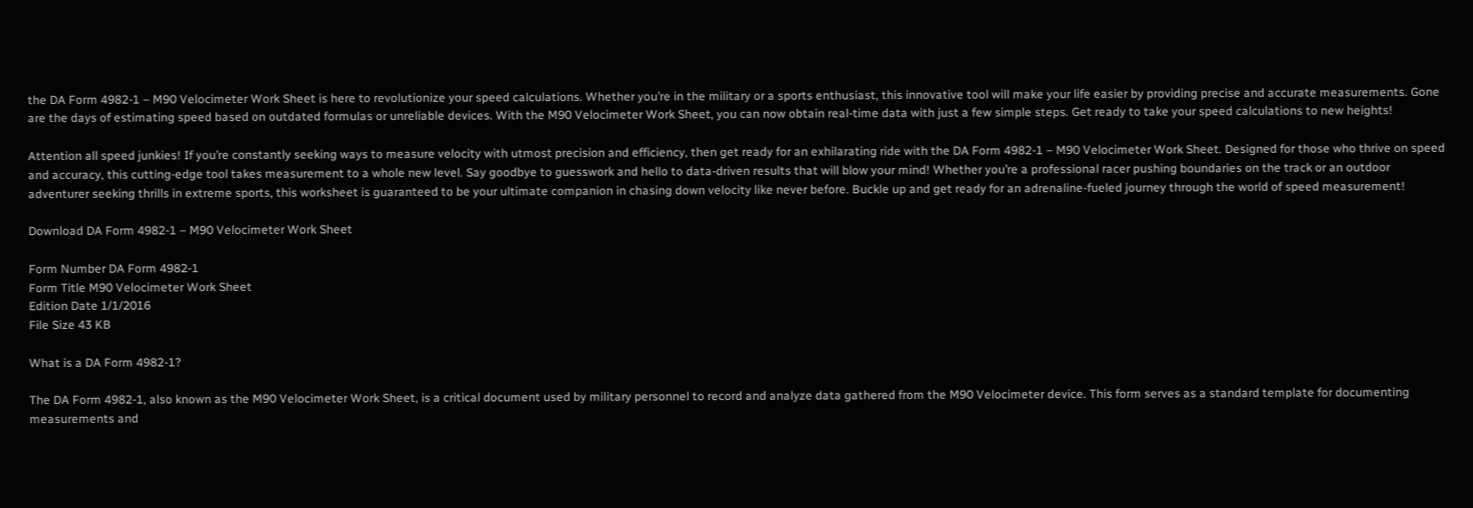the DA Form 4982-1 – M90 Velocimeter Work Sheet is here to revolutionize your speed calculations. Whether you’re in the military or a sports enthusiast, this innovative tool will make your life easier by providing precise and accurate measurements. Gone are the days of estimating speed based on outdated formulas or unreliable devices. With the M90 Velocimeter Work Sheet, you can now obtain real-time data with just a few simple steps. Get ready to take your speed calculations to new heights!

Attention all speed junkies! If you’re constantly seeking ways to measure velocity with utmost precision and efficiency, then get ready for an exhilarating ride with the DA Form 4982-1 – M90 Velocimeter Work Sheet. Designed for those who thrive on speed and accuracy, this cutting-edge tool takes measurement to a whole new level. Say goodbye to guesswork and hello to data-driven results that will blow your mind! Whether you’re a professional racer pushing boundaries on the track or an outdoor adventurer seeking thrills in extreme sports, this worksheet is guaranteed to be your ultimate companion in chasing down velocity like never before. Buckle up and get ready for an adrenaline-fueled journey through the world of speed measurement!

Download DA Form 4982-1 – M90 Velocimeter Work Sheet

Form Number DA Form 4982-1
Form Title M90 Velocimeter Work Sheet
Edition Date 1/1/2016
File Size 43 KB

What is a DA Form 4982-1?

The DA Form 4982-1, also known as the M90 Velocimeter Work Sheet, is a critical document used by military personnel to record and analyze data gathered from the M90 Velocimeter device. This form serves as a standard template for documenting measurements and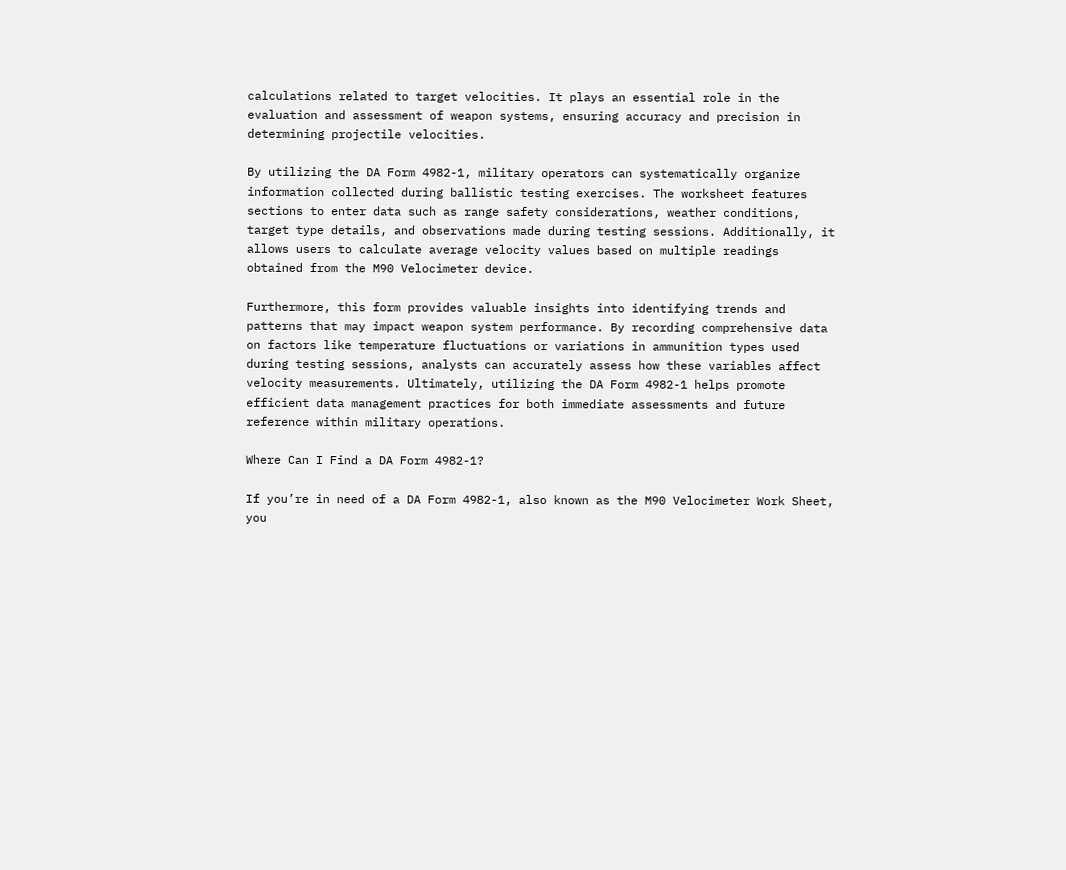calculations related to target velocities. It plays an essential role in the evaluation and assessment of weapon systems, ensuring accuracy and precision in determining projectile velocities.

By utilizing the DA Form 4982-1, military operators can systematically organize information collected during ballistic testing exercises. The worksheet features sections to enter data such as range safety considerations, weather conditions, target type details, and observations made during testing sessions. Additionally, it allows users to calculate average velocity values based on multiple readings obtained from the M90 Velocimeter device.

Furthermore, this form provides valuable insights into identifying trends and patterns that may impact weapon system performance. By recording comprehensive data on factors like temperature fluctuations or variations in ammunition types used during testing sessions, analysts can accurately assess how these variables affect velocity measurements. Ultimately, utilizing the DA Form 4982-1 helps promote efficient data management practices for both immediate assessments and future reference within military operations.

Where Can I Find a DA Form 4982-1?

If you’re in need of a DA Form 4982-1, also known as the M90 Velocimeter Work Sheet, you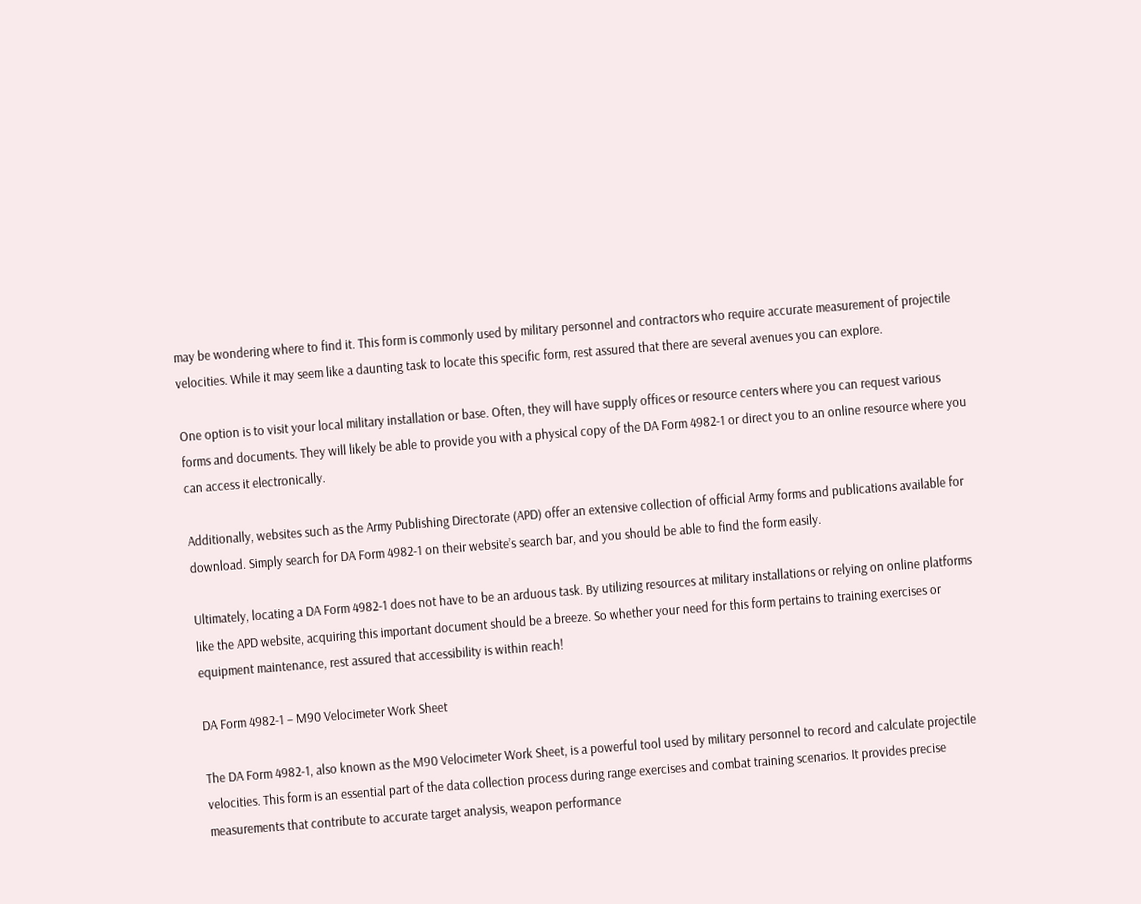may be wondering where to find it. This form is commonly used by military personnel and contractors who require accurate measurement of projectile velocities. While it may seem like a daunting task to locate this specific form, rest assured that there are several avenues you can explore.

One option is to visit your local military installation or base. Often, they will have supply offices or resource centers where you can request various forms and documents. They will likely be able to provide you with a physical copy of the DA Form 4982-1 or direct you to an online resource where you can access it electronically.

Additionally, websites such as the Army Publishing Directorate (APD) offer an extensive collection of official Army forms and publications available for download. Simply search for DA Form 4982-1 on their website’s search bar, and you should be able to find the form easily.

Ultimately, locating a DA Form 4982-1 does not have to be an arduous task. By utilizing resources at military installations or relying on online platforms like the APD website, acquiring this important document should be a breeze. So whether your need for this form pertains to training exercises or equipment maintenance, rest assured that accessibility is within reach!

DA Form 4982-1 – M90 Velocimeter Work Sheet

The DA Form 4982-1, also known as the M90 Velocimeter Work Sheet, is a powerful tool used by military personnel to record and calculate projectile velocities. This form is an essential part of the data collection process during range exercises and combat training scenarios. It provides precise measurements that contribute to accurate target analysis, weapon performance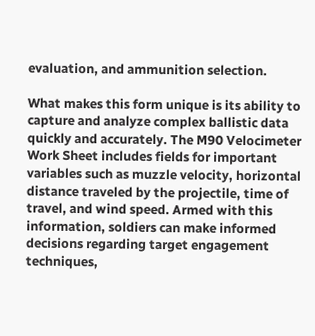evaluation, and ammunition selection.

What makes this form unique is its ability to capture and analyze complex ballistic data quickly and accurately. The M90 Velocimeter Work Sheet includes fields for important variables such as muzzle velocity, horizontal distance traveled by the projectile, time of travel, and wind speed. Armed with this information, soldiers can make informed decisions regarding target engagement techniques,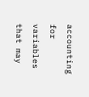accounting for variables that may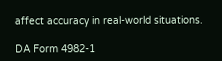affect accuracy in real-world situations.

DA Form 4982-1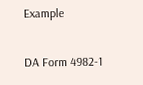Example

DA Form 4982-1